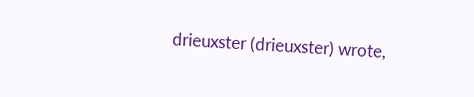drieuxster (drieuxster) wrote,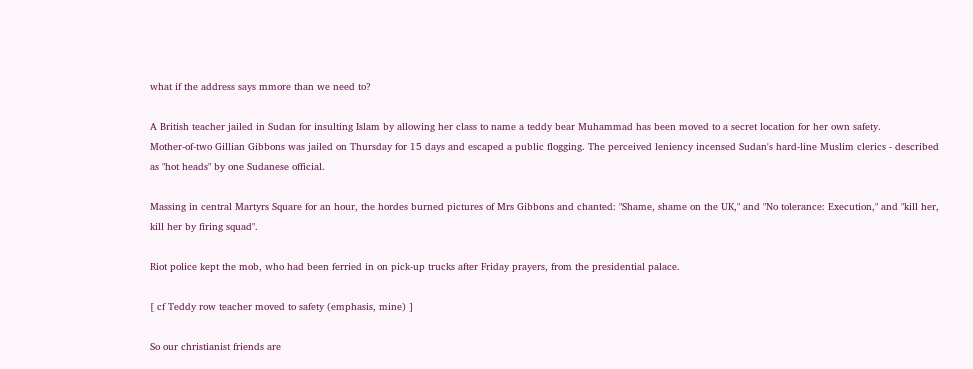what if the address says mmore than we need to?

A British teacher jailed in Sudan for insulting Islam by allowing her class to name a teddy bear Muhammad has been moved to a secret location for her own safety.
Mother-of-two Gillian Gibbons was jailed on Thursday for 15 days and escaped a public flogging. The perceived leniency incensed Sudan's hard-line Muslim clerics - described as "hot heads" by one Sudanese official.

Massing in central Martyrs Square for an hour, the hordes burned pictures of Mrs Gibbons and chanted: "Shame, shame on the UK," and "No tolerance: Execution," and "kill her, kill her by firing squad".

Riot police kept the mob, who had been ferried in on pick-up trucks after Friday prayers, from the presidential palace.

[ cf Teddy row teacher moved to safety (emphasis, mine) ]

So our christianist friends are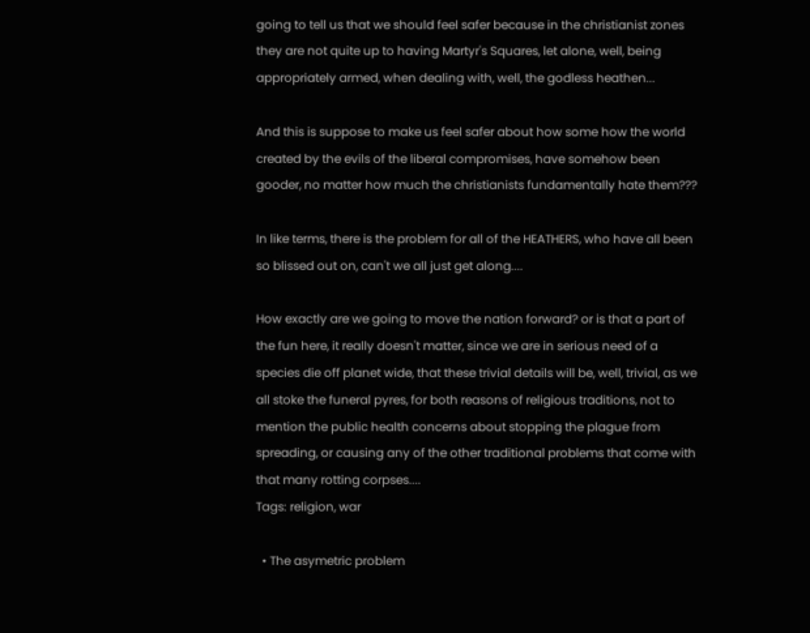going to tell us that we should feel safer because in the christianist zones they are not quite up to having Martyr's Squares, let alone, well, being appropriately armed, when dealing with, well, the godless heathen...

And this is suppose to make us feel safer about how some how the world created by the evils of the liberal compromises, have somehow been gooder, no matter how much the christianists fundamentally hate them???

In like terms, there is the problem for all of the HEATHERS, who have all been so blissed out on, can't we all just get along....

How exactly are we going to move the nation forward? or is that a part of the fun here, it really doesn't matter, since we are in serious need of a species die off planet wide, that these trivial details will be, well, trivial, as we all stoke the funeral pyres, for both reasons of religious traditions, not to mention the public health concerns about stopping the plague from spreading, or causing any of the other traditional problems that come with that many rotting corpses....
Tags: religion, war

  • The asymetric problem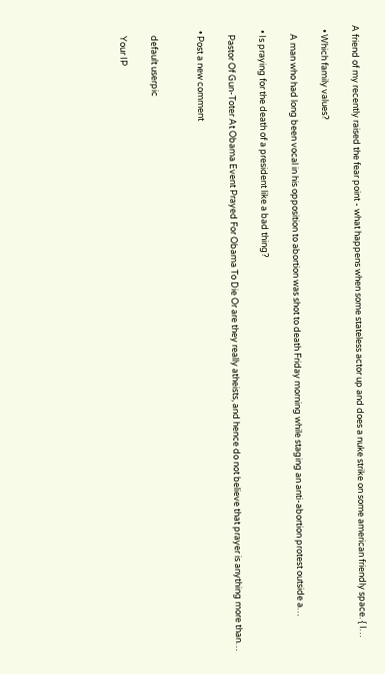A friend of my recently raised the fear point - what happens when some stateless actor up and does a nuke strike on some american friendly space. { I…

  • Which family values?

    A man who had long been vocal in his opposition to abortion was shot to death Friday morning while staging an anti-abortion protest outside a…

  • Is praying for the death of a president like a bad thing?

    Pastor Of Gun-Toter At Obama Event Prayed For Obama To Die Or are they really atheists, and hence do not believe that prayer is anything more than…

  • Post a new comment


    default userpic

    Your IP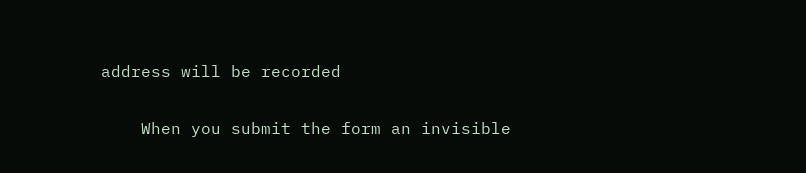address will be recorded

    When you submit the form an invisible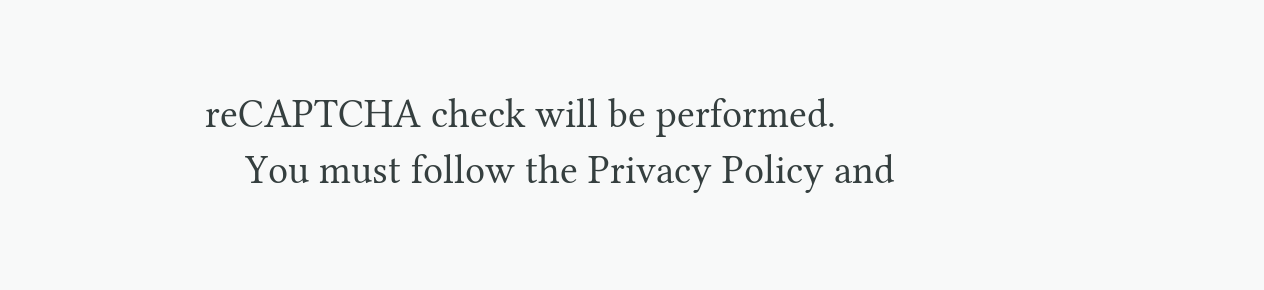reCAPTCHA check will be performed.
    You must follow the Privacy Policy and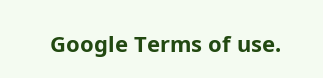Google Terms of use.